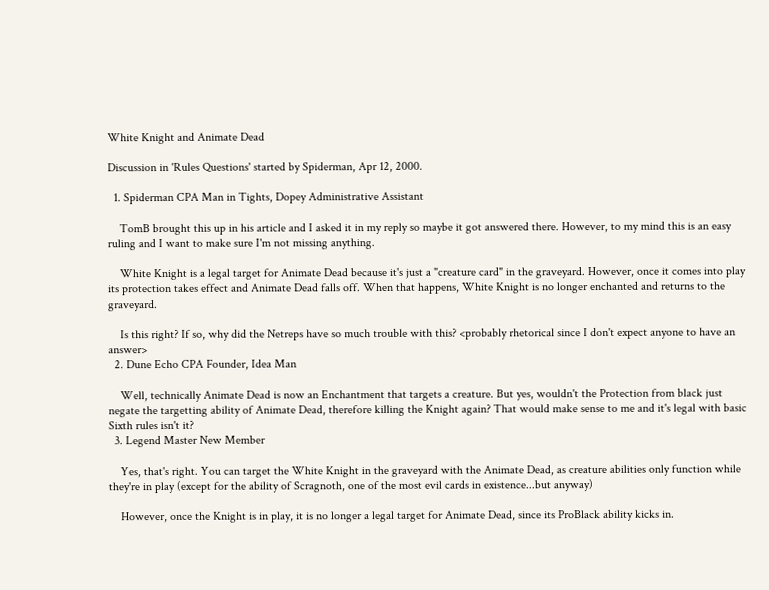White Knight and Animate Dead

Discussion in 'Rules Questions' started by Spiderman, Apr 12, 2000.

  1. Spiderman CPA Man in Tights, Dopey Administrative Assistant

    TomB brought this up in his article and I asked it in my reply so maybe it got answered there. However, to my mind this is an easy ruling and I want to make sure I'm not missing anything.

    White Knight is a legal target for Animate Dead because it's just a "creature card" in the graveyard. However, once it comes into play its protection takes effect and Animate Dead falls off. When that happens, White Knight is no longer enchanted and returns to the graveyard.

    Is this right? If so, why did the Netreps have so much trouble with this? <probably rhetorical since I don't expect anyone to have an answer>
  2. Dune Echo CPA Founder, Idea Man

    Well, technically Animate Dead is now an Enchantment that targets a creature. But yes, wouldn't the Protection from black just negate the targetting ability of Animate Dead, therefore killing the Knight again? That would make sense to me and it's legal with basic Sixth rules isn't it?
  3. Legend Master New Member

    Yes, that's right. You can target the White Knight in the graveyard with the Animate Dead, as creature abilities only function while they're in play (except for the ability of Scragnoth, one of the most evil cards in existence...but anyway)

    However, once the Knight is in play, it is no longer a legal target for Animate Dead, since its ProBlack ability kicks in.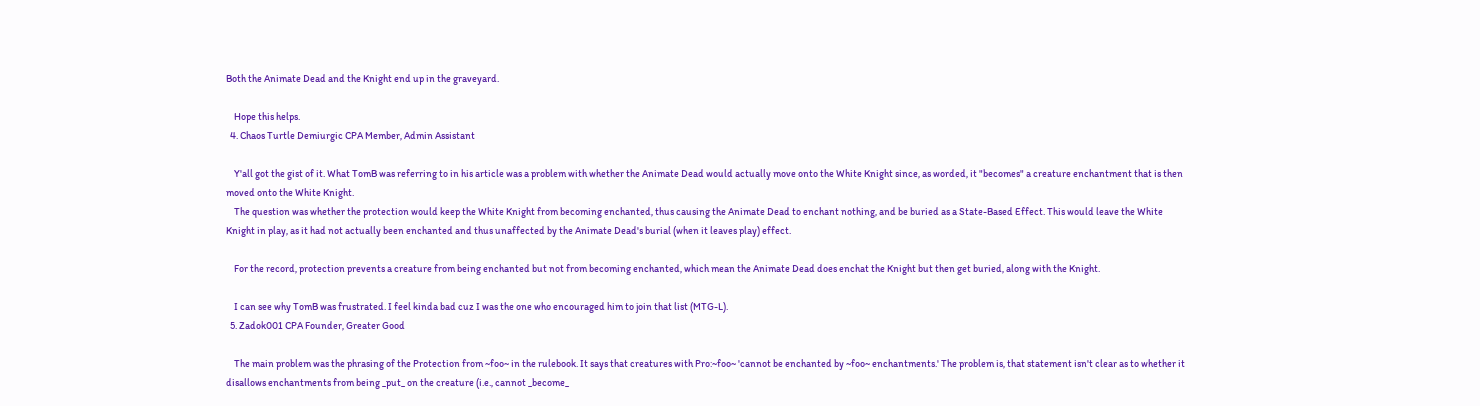Both the Animate Dead and the Knight end up in the graveyard.

    Hope this helps.
  4. Chaos Turtle Demiurgic CPA Member, Admin Assistant

    Y'all got the gist of it. What TomB was referring to in his article was a problem with whether the Animate Dead would actually move onto the White Knight since, as worded, it "becomes" a creature enchantment that is then moved onto the White Knight.
    The question was whether the protection would keep the White Knight from becoming enchanted, thus causing the Animate Dead to enchant nothing, and be buried as a State-Based Effect. This would leave the White Knight in play, as it had not actually been enchanted and thus unaffected by the Animate Dead's burial (when it leaves play) effect.

    For the record, protection prevents a creature from being enchanted but not from becoming enchanted, which mean the Animate Dead does enchat the Knight but then get buried, along with the Knight.

    I can see why TomB was frustrated. I feel kinda bad cuz I was the one who encouraged him to join that list (MTG-L).
  5. Zadok001 CPA Founder, Greater Good

    The main problem was the phrasing of the Protection from ~foo~ in the rulebook. It says that creatures with Pro:~foo~ 'cannot be enchanted by ~foo~ enchantments.' The problem is, that statement isn't clear as to whether it disallows enchantments from being _put_ on the creature (i.e., cannot _become_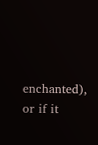enchanted), or if it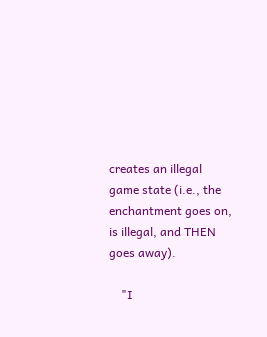creates an illegal game state (i.e., the enchantment goes on, is illegal, and THEN goes away).

    "I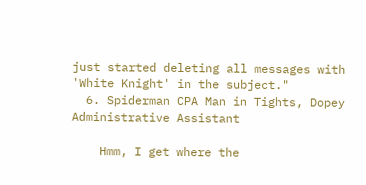just started deleting all messages with 'White Knight' in the subject."
  6. Spiderman CPA Man in Tights, Dopey Administrative Assistant

    Hmm, I get where the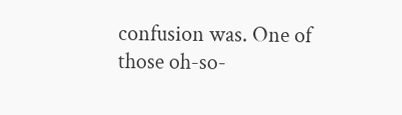confusion was. One of those oh-so-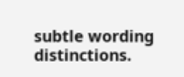subtle wording distinctions.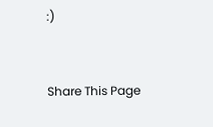:)


Share This Page